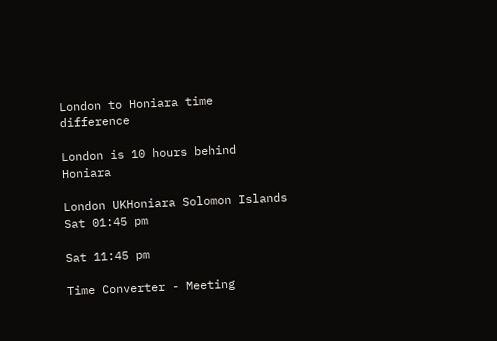London to Honiara time difference

London is 10 hours behind Honiara

London UKHoniara Solomon Islands
Sat 01:45 pm

Sat 11:45 pm

Time Converter - Meeting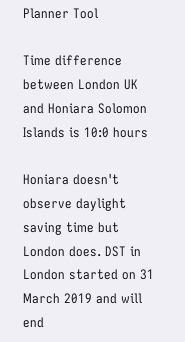Planner Tool

Time difference between London UK and Honiara Solomon Islands is 10:0 hours

Honiara doesn't observe daylight saving time but London does. DST in London started on 31 March 2019 and will end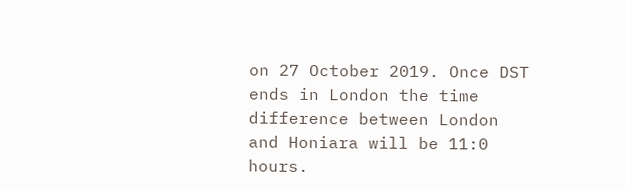on 27 October 2019. Once DST ends in London the time difference between London and Honiara will be 11:0 hours.